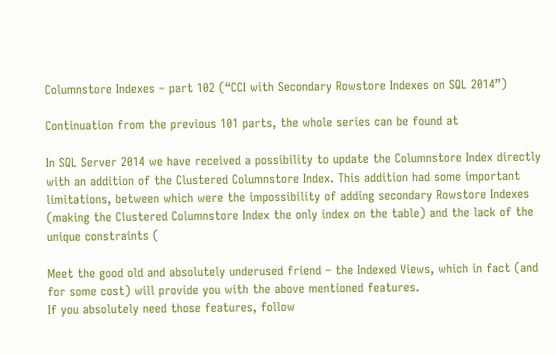Columnstore Indexes – part 102 (“CCI with Secondary Rowstore Indexes on SQL 2014”)

Continuation from the previous 101 parts, the whole series can be found at

In SQL Server 2014 we have received a possibility to update the Columnstore Index directly with an addition of the Clustered Columnstore Index. This addition had some important limitations, between which were the impossibility of adding secondary Rowstore Indexes (making the Clustered Columnstore Index the only index on the table) and the lack of the unique constraints (

Meet the good old and absolutely underused friend – the Indexed Views, which in fact (and for some cost) will provide you with the above mentioned features.
If you absolutely need those features, follow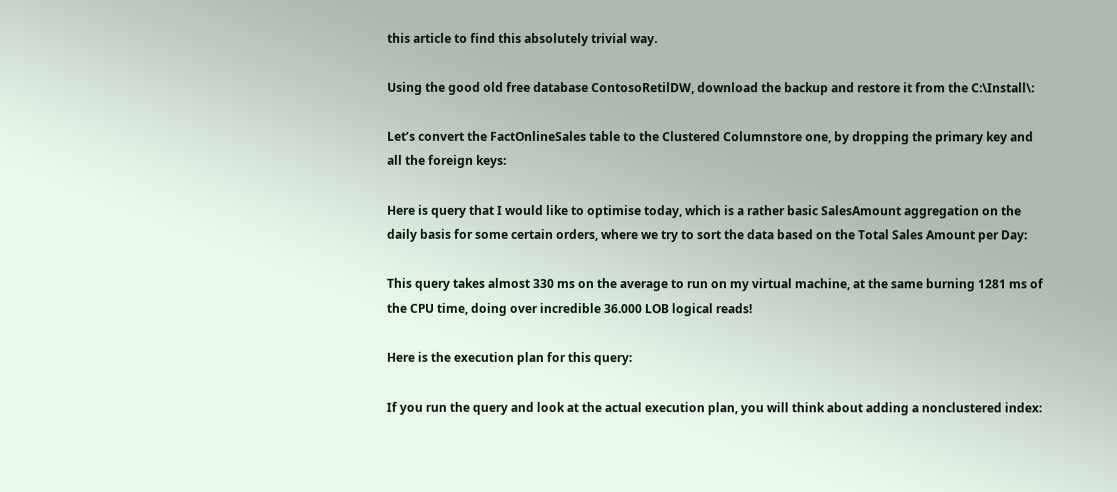this article to find this absolutely trivial way.

Using the good old free database ContosoRetilDW, download the backup and restore it from the C:\Install\:

Let’s convert the FactOnlineSales table to the Clustered Columnstore one, by dropping the primary key and all the foreign keys:

Here is query that I would like to optimise today, which is a rather basic SalesAmount aggregation on the daily basis for some certain orders, where we try to sort the data based on the Total Sales Amount per Day:

This query takes almost 330 ms on the average to run on my virtual machine, at the same burning 1281 ms of the CPU time, doing over incredible 36.000 LOB logical reads!

Here is the execution plan for this query:

If you run the query and look at the actual execution plan, you will think about adding a nonclustered index: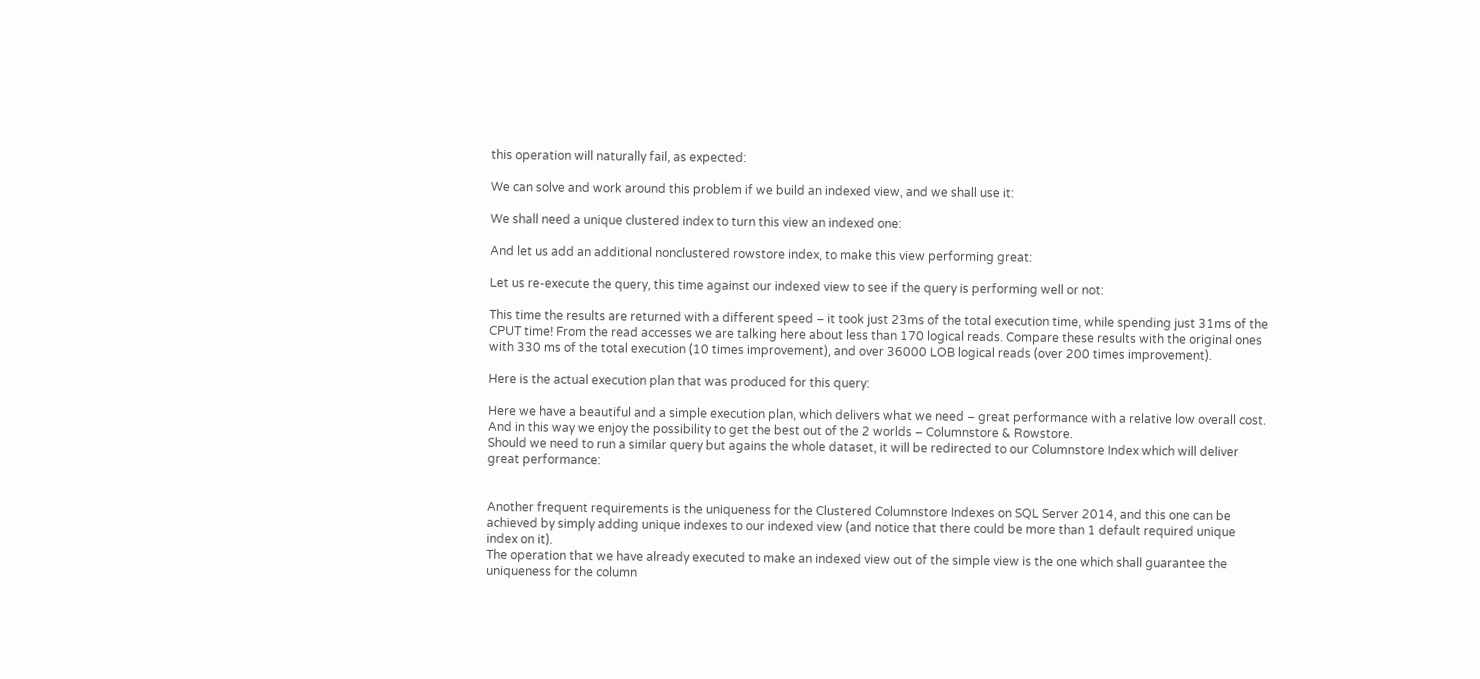this operation will naturally fail, as expected:

We can solve and work around this problem if we build an indexed view, and we shall use it:

We shall need a unique clustered index to turn this view an indexed one:

And let us add an additional nonclustered rowstore index, to make this view performing great:

Let us re-execute the query, this time against our indexed view to see if the query is performing well or not:

This time the results are returned with a different speed – it took just 23ms of the total execution time, while spending just 31ms of the CPUT time! From the read accesses we are talking here about less than 170 logical reads. Compare these results with the original ones with 330 ms of the total execution (10 times improvement), and over 36000 LOB logical reads (over 200 times improvement).

Here is the actual execution plan that was produced for this query:

Here we have a beautiful and a simple execution plan, which delivers what we need – great performance with a relative low overall cost. And in this way we enjoy the possibility to get the best out of the 2 worlds – Columnstore & Rowstore.
Should we need to run a similar query but agains the whole dataset, it will be redirected to our Columnstore Index which will deliver great performance:


Another frequent requirements is the uniqueness for the Clustered Columnstore Indexes on SQL Server 2014, and this one can be achieved by simply adding unique indexes to our indexed view (and notice that there could be more than 1 default required unique index on it).
The operation that we have already executed to make an indexed view out of the simple view is the one which shall guarantee the uniqueness for the column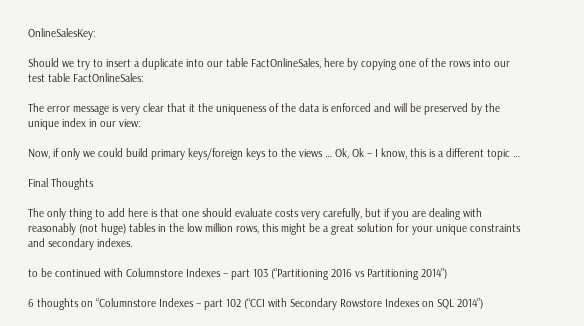OnlineSalesKey:

Should we try to insert a duplicate into our table FactOnlineSales, here by copying one of the rows into our test table FactOnlineSales:

The error message is very clear that it the uniqueness of the data is enforced and will be preserved by the unique index in our view:

Now, if only we could build primary keys/foreign keys to the views … Ok, Ok – I know, this is a different topic …

Final Thoughts

The only thing to add here is that one should evaluate costs very carefully, but if you are dealing with reasonably (not huge) tables in the low million rows, this might be a great solution for your unique constraints and secondary indexes.

to be continued with Columnstore Indexes – part 103 (“Partitioning 2016 vs Partitioning 2014”)

6 thoughts on “Columnstore Indexes – part 102 (“CCI with Secondary Rowstore Indexes on SQL 2014”)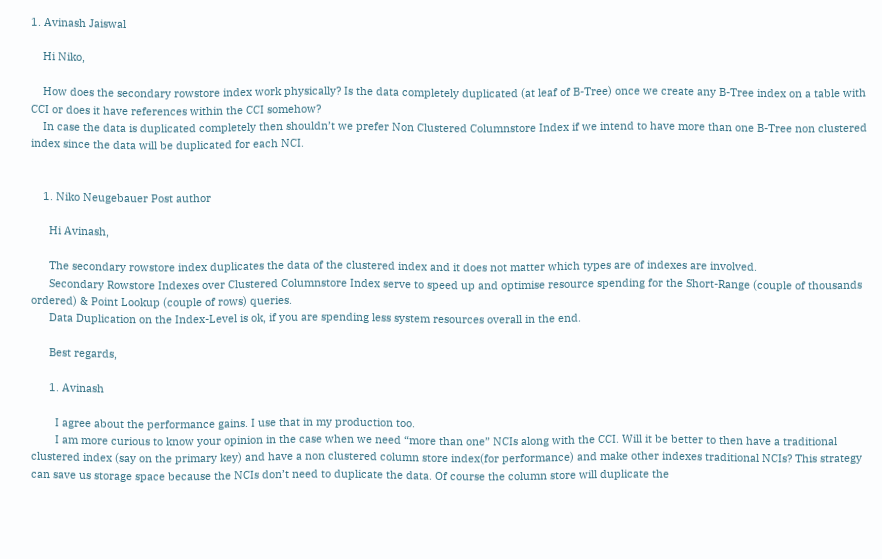1. Avinash Jaiswal

    Hi Niko,

    How does the secondary rowstore index work physically? Is the data completely duplicated (at leaf of B-Tree) once we create any B-Tree index on a table with CCI or does it have references within the CCI somehow?
    In case the data is duplicated completely then shouldn’t we prefer Non Clustered Columnstore Index if we intend to have more than one B-Tree non clustered index since the data will be duplicated for each NCI.


    1. Niko Neugebauer Post author

      Hi Avinash,

      The secondary rowstore index duplicates the data of the clustered index and it does not matter which types are of indexes are involved.
      Secondary Rowstore Indexes over Clustered Columnstore Index serve to speed up and optimise resource spending for the Short-Range (couple of thousands ordered) & Point Lookup (couple of rows) queries.
      Data Duplication on the Index-Level is ok, if you are spending less system resources overall in the end.

      Best regards,

      1. Avinash

        I agree about the performance gains. I use that in my production too.
        I am more curious to know your opinion in the case when we need “more than one” NCIs along with the CCI. Will it be better to then have a traditional clustered index (say on the primary key) and have a non clustered column store index(for performance) and make other indexes traditional NCIs? This strategy can save us storage space because the NCIs don’t need to duplicate the data. Of course the column store will duplicate the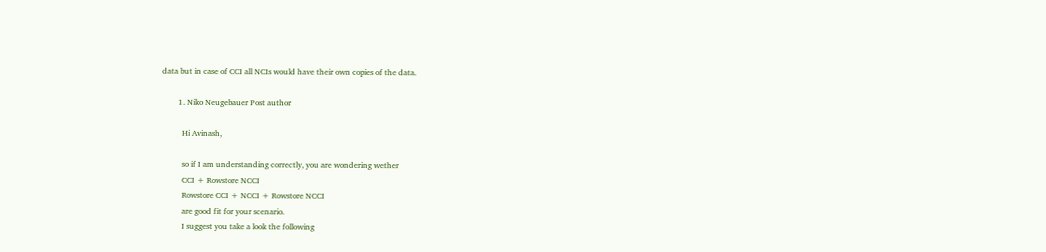data but in case of CCI all NCIs would have their own copies of the data.

        1. Niko Neugebauer Post author

          Hi Avinash,

          so if I am understanding correctly, you are wondering wether
          CCI + Rowstore NCCI
          Rowstore CCI + NCCI + Rowstore NCCI
          are good fit for your scenario.
          I suggest you take a look the following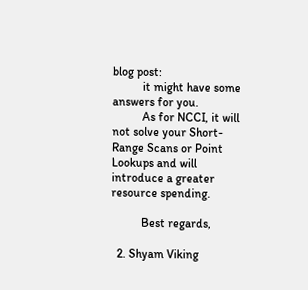blog post:
          it might have some answers for you.
          As for NCCI, it will not solve your Short-Range Scans or Point Lookups and will introduce a greater resource spending.

          Best regards,

  2. Shyam Viking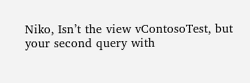Niko, Isn’t the view vContosoTest, but your second query with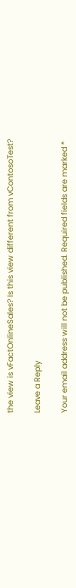the view is vFactOnlineSales? Is this view different from vContosoTest?

Leave a Reply

Your email address will not be published. Required fields are marked *